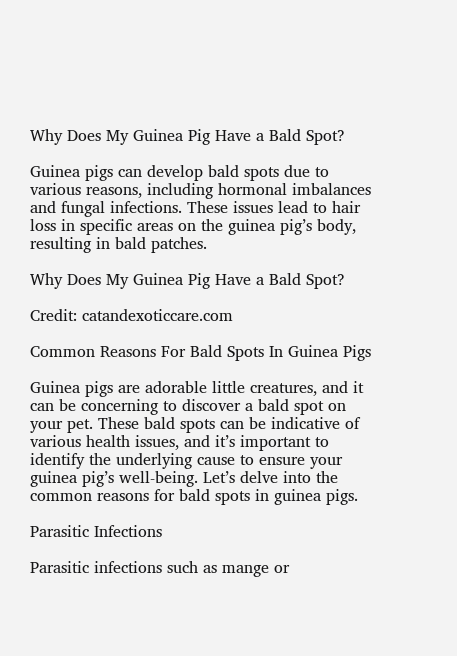Why Does My Guinea Pig Have a Bald Spot?

Guinea pigs can develop bald spots due to various reasons, including hormonal imbalances and fungal infections. These issues lead to hair loss in specific areas on the guinea pig’s body, resulting in bald patches.

Why Does My Guinea Pig Have a Bald Spot?

Credit: catandexoticcare.com

Common Reasons For Bald Spots In Guinea Pigs

Guinea pigs are adorable little creatures, and it can be concerning to discover a bald spot on your pet. These bald spots can be indicative of various health issues, and it’s important to identify the underlying cause to ensure your guinea pig’s well-being. Let’s delve into the common reasons for bald spots in guinea pigs.

Parasitic Infections

Parasitic infections such as mange or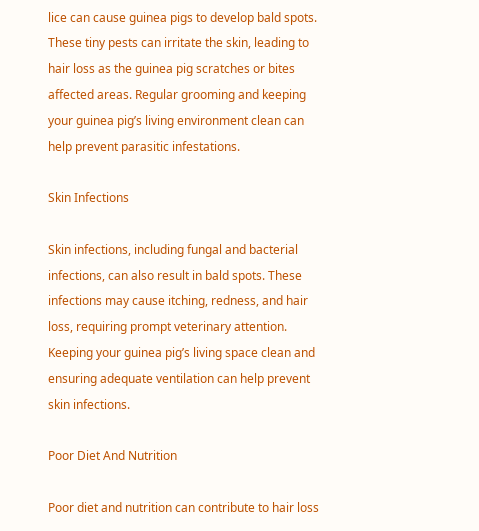lice can cause guinea pigs to develop bald spots. These tiny pests can irritate the skin, leading to hair loss as the guinea pig scratches or bites affected areas. Regular grooming and keeping your guinea pig’s living environment clean can help prevent parasitic infestations.

Skin Infections

Skin infections, including fungal and bacterial infections, can also result in bald spots. These infections may cause itching, redness, and hair loss, requiring prompt veterinary attention. Keeping your guinea pig’s living space clean and ensuring adequate ventilation can help prevent skin infections.

Poor Diet And Nutrition

Poor diet and nutrition can contribute to hair loss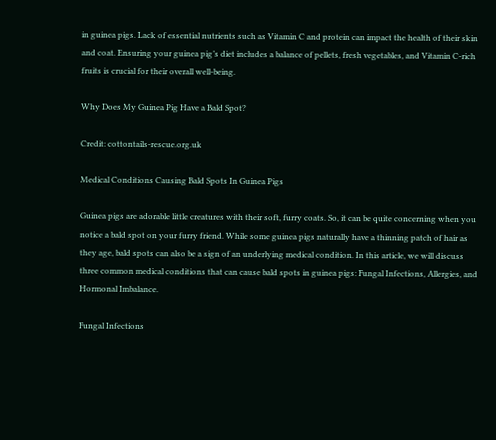in guinea pigs. Lack of essential nutrients such as Vitamin C and protein can impact the health of their skin and coat. Ensuring your guinea pig’s diet includes a balance of pellets, fresh vegetables, and Vitamin C-rich fruits is crucial for their overall well-being.

Why Does My Guinea Pig Have a Bald Spot?

Credit: cottontails-rescue.org.uk

Medical Conditions Causing Bald Spots In Guinea Pigs

Guinea pigs are adorable little creatures with their soft, furry coats. So, it can be quite concerning when you notice a bald spot on your furry friend. While some guinea pigs naturally have a thinning patch of hair as they age, bald spots can also be a sign of an underlying medical condition. In this article, we will discuss three common medical conditions that can cause bald spots in guinea pigs: Fungal Infections, Allergies, and Hormonal Imbalance.

Fungal Infections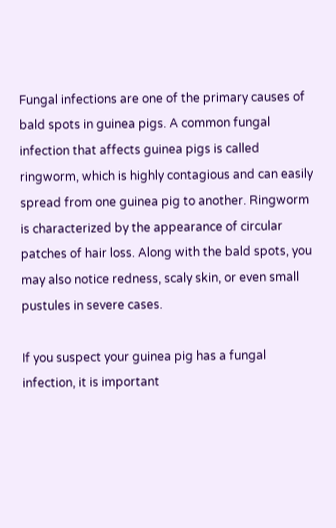Fungal infections are one of the primary causes of bald spots in guinea pigs. A common fungal infection that affects guinea pigs is called ringworm, which is highly contagious and can easily spread from one guinea pig to another. Ringworm is characterized by the appearance of circular patches of hair loss. Along with the bald spots, you may also notice redness, scaly skin, or even small pustules in severe cases.

If you suspect your guinea pig has a fungal infection, it is important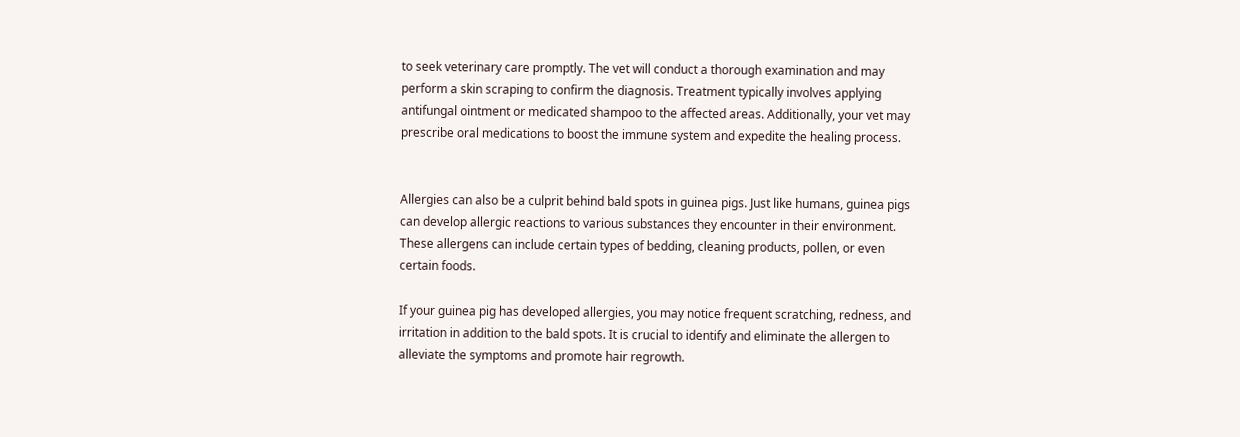to seek veterinary care promptly. The vet will conduct a thorough examination and may perform a skin scraping to confirm the diagnosis. Treatment typically involves applying antifungal ointment or medicated shampoo to the affected areas. Additionally, your vet may prescribe oral medications to boost the immune system and expedite the healing process.


Allergies can also be a culprit behind bald spots in guinea pigs. Just like humans, guinea pigs can develop allergic reactions to various substances they encounter in their environment. These allergens can include certain types of bedding, cleaning products, pollen, or even certain foods.

If your guinea pig has developed allergies, you may notice frequent scratching, redness, and irritation in addition to the bald spots. It is crucial to identify and eliminate the allergen to alleviate the symptoms and promote hair regrowth.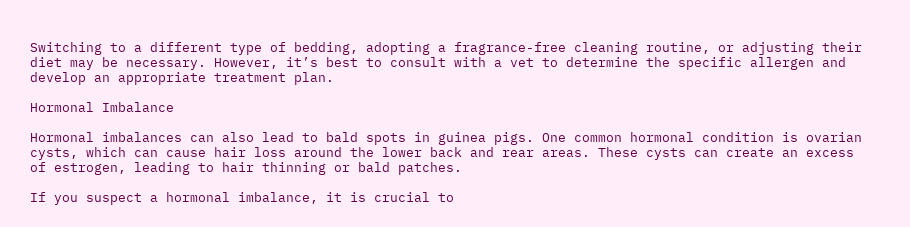Switching to a different type of bedding, adopting a fragrance-free cleaning routine, or adjusting their diet may be necessary. However, it’s best to consult with a vet to determine the specific allergen and develop an appropriate treatment plan.

Hormonal Imbalance

Hormonal imbalances can also lead to bald spots in guinea pigs. One common hormonal condition is ovarian cysts, which can cause hair loss around the lower back and rear areas. These cysts can create an excess of estrogen, leading to hair thinning or bald patches.

If you suspect a hormonal imbalance, it is crucial to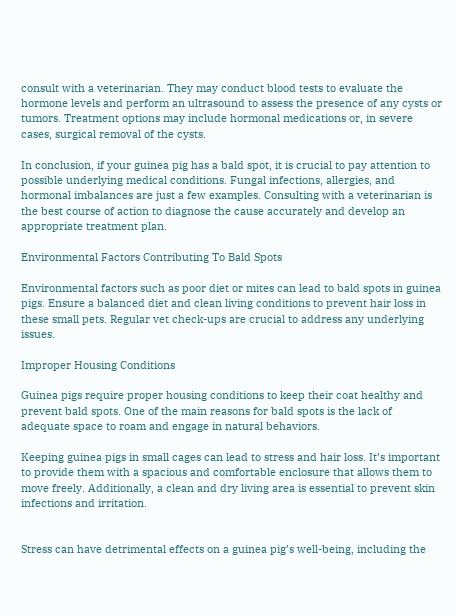consult with a veterinarian. They may conduct blood tests to evaluate the hormone levels and perform an ultrasound to assess the presence of any cysts or tumors. Treatment options may include hormonal medications or, in severe cases, surgical removal of the cysts.

In conclusion, if your guinea pig has a bald spot, it is crucial to pay attention to possible underlying medical conditions. Fungal infections, allergies, and hormonal imbalances are just a few examples. Consulting with a veterinarian is the best course of action to diagnose the cause accurately and develop an appropriate treatment plan.

Environmental Factors Contributing To Bald Spots

Environmental factors such as poor diet or mites can lead to bald spots in guinea pigs. Ensure a balanced diet and clean living conditions to prevent hair loss in these small pets. Regular vet check-ups are crucial to address any underlying issues.

Improper Housing Conditions

Guinea pigs require proper housing conditions to keep their coat healthy and prevent bald spots. One of the main reasons for bald spots is the lack of adequate space to roam and engage in natural behaviors.

Keeping guinea pigs in small cages can lead to stress and hair loss. It’s important to provide them with a spacious and comfortable enclosure that allows them to move freely. Additionally, a clean and dry living area is essential to prevent skin infections and irritation.


Stress can have detrimental effects on a guinea pig’s well-being, including the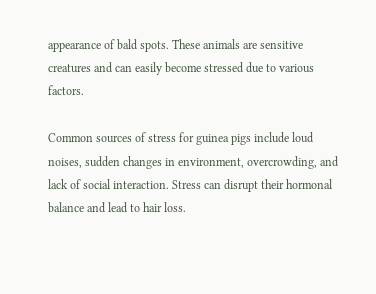appearance of bald spots. These animals are sensitive creatures and can easily become stressed due to various factors.

Common sources of stress for guinea pigs include loud noises, sudden changes in environment, overcrowding, and lack of social interaction. Stress can disrupt their hormonal balance and lead to hair loss.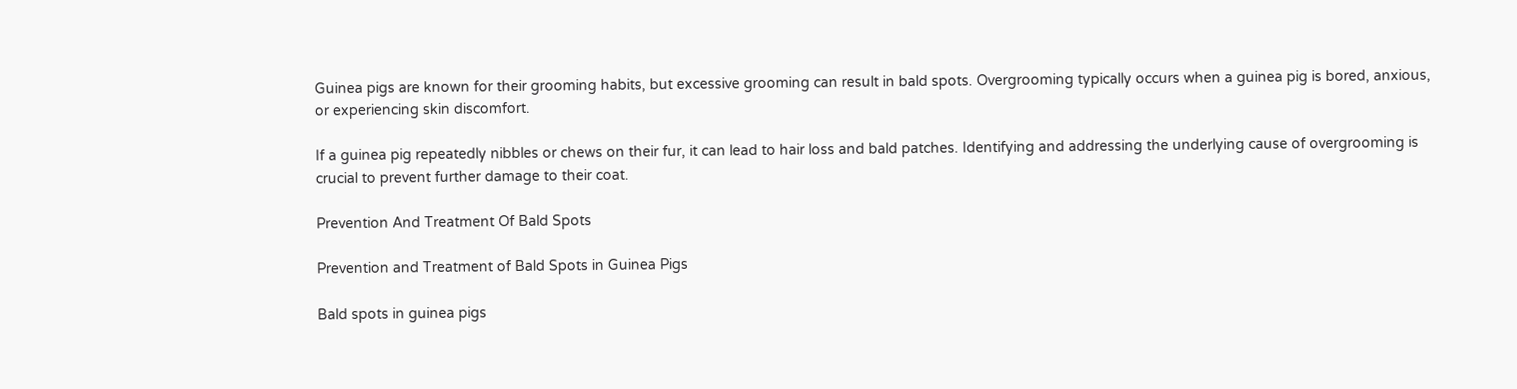Guinea pigs are known for their grooming habits, but excessive grooming can result in bald spots. Overgrooming typically occurs when a guinea pig is bored, anxious, or experiencing skin discomfort.

If a guinea pig repeatedly nibbles or chews on their fur, it can lead to hair loss and bald patches. Identifying and addressing the underlying cause of overgrooming is crucial to prevent further damage to their coat.

Prevention And Treatment Of Bald Spots

Prevention and Treatment of Bald Spots in Guinea Pigs

Bald spots in guinea pigs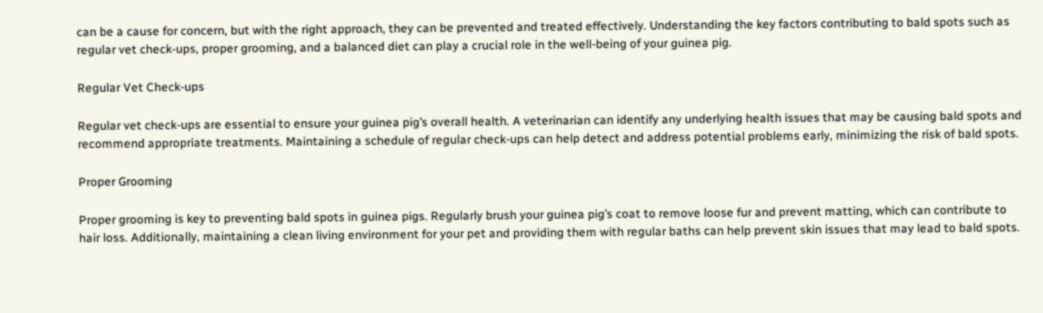can be a cause for concern, but with the right approach, they can be prevented and treated effectively. Understanding the key factors contributing to bald spots such as regular vet check-ups, proper grooming, and a balanced diet can play a crucial role in the well-being of your guinea pig.

Regular Vet Check-ups

Regular vet check-ups are essential to ensure your guinea pig’s overall health. A veterinarian can identify any underlying health issues that may be causing bald spots and recommend appropriate treatments. Maintaining a schedule of regular check-ups can help detect and address potential problems early, minimizing the risk of bald spots.

Proper Grooming

Proper grooming is key to preventing bald spots in guinea pigs. Regularly brush your guinea pig’s coat to remove loose fur and prevent matting, which can contribute to hair loss. Additionally, maintaining a clean living environment for your pet and providing them with regular baths can help prevent skin issues that may lead to bald spots.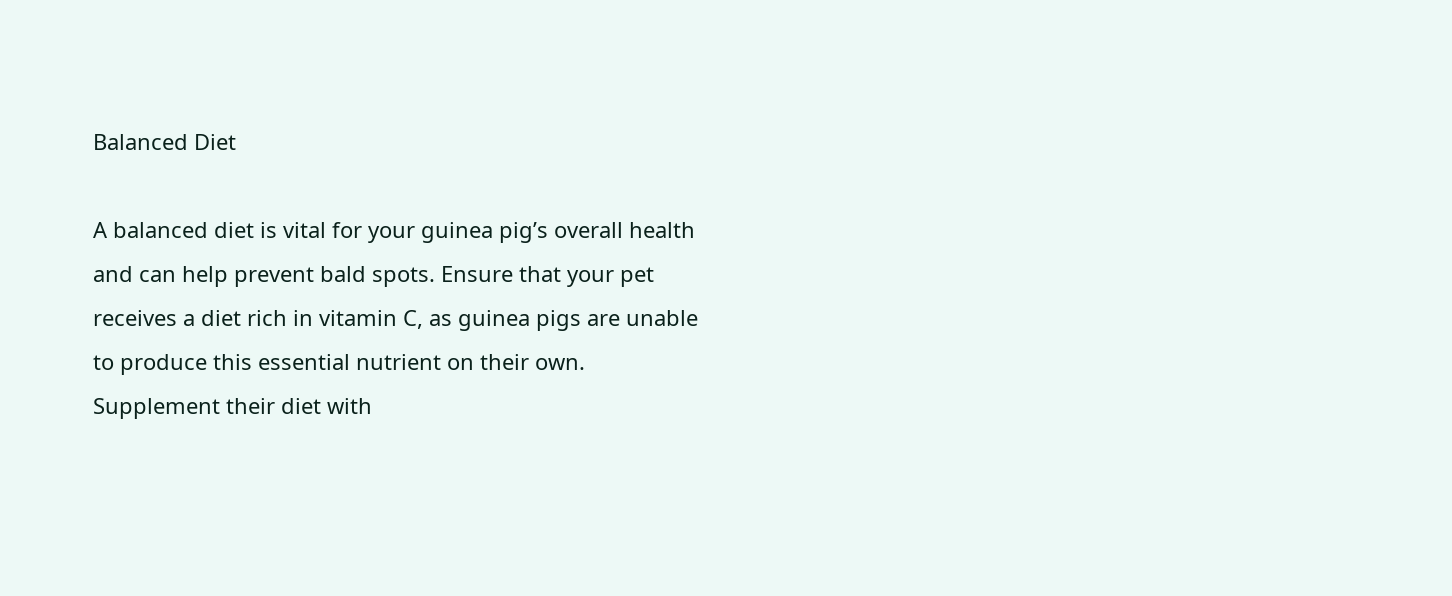Balanced Diet

A balanced diet is vital for your guinea pig’s overall health and can help prevent bald spots. Ensure that your pet receives a diet rich in vitamin C, as guinea pigs are unable to produce this essential nutrient on their own. Supplement their diet with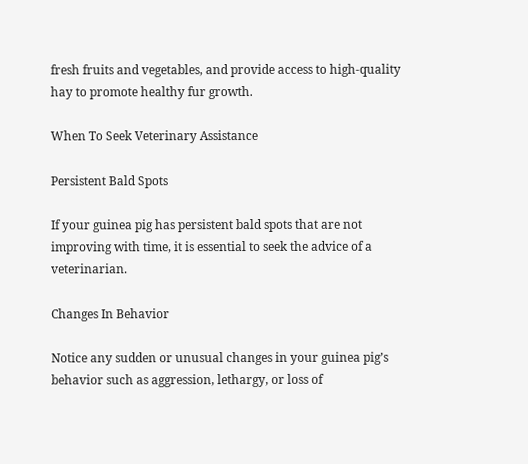fresh fruits and vegetables, and provide access to high-quality hay to promote healthy fur growth.

When To Seek Veterinary Assistance

Persistent Bald Spots

If your guinea pig has persistent bald spots that are not improving with time, it is essential to seek the advice of a veterinarian.

Changes In Behavior

Notice any sudden or unusual changes in your guinea pig’s behavior such as aggression, lethargy, or loss of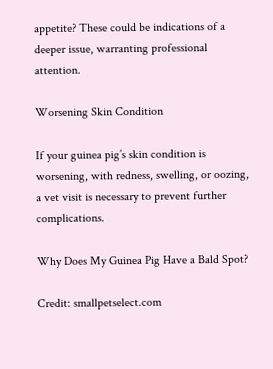appetite? These could be indications of a deeper issue, warranting professional attention.

Worsening Skin Condition

If your guinea pig’s skin condition is worsening, with redness, swelling, or oozing, a vet visit is necessary to prevent further complications.

Why Does My Guinea Pig Have a Bald Spot?

Credit: smallpetselect.com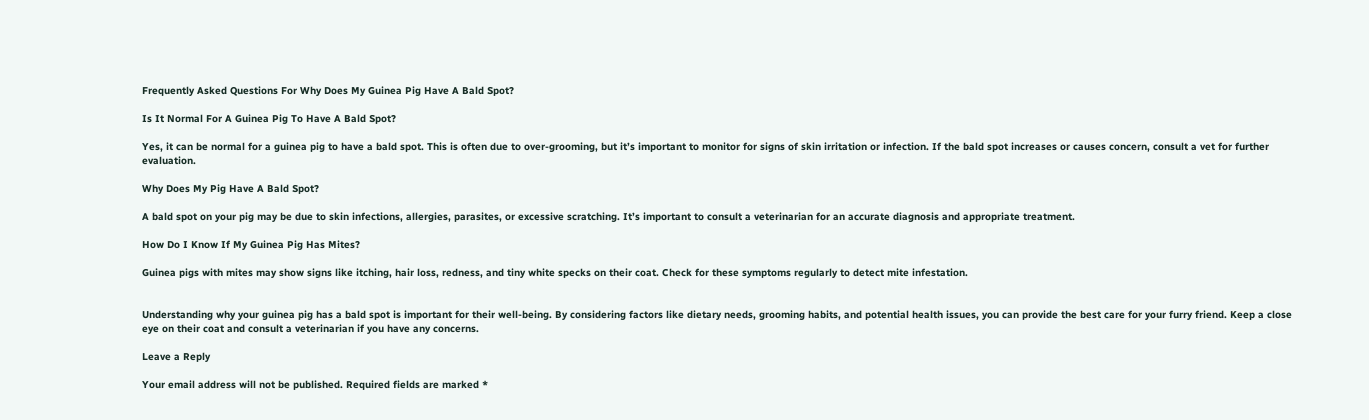Frequently Asked Questions For Why Does My Guinea Pig Have A Bald Spot?

Is It Normal For A Guinea Pig To Have A Bald Spot?

Yes, it can be normal for a guinea pig to have a bald spot. This is often due to over-grooming, but it’s important to monitor for signs of skin irritation or infection. If the bald spot increases or causes concern, consult a vet for further evaluation.

Why Does My Pig Have A Bald Spot?

A bald spot on your pig may be due to skin infections, allergies, parasites, or excessive scratching. It’s important to consult a veterinarian for an accurate diagnosis and appropriate treatment.

How Do I Know If My Guinea Pig Has Mites?

Guinea pigs with mites may show signs like itching, hair loss, redness, and tiny white specks on their coat. Check for these symptoms regularly to detect mite infestation.


Understanding why your guinea pig has a bald spot is important for their well-being. By considering factors like dietary needs, grooming habits, and potential health issues, you can provide the best care for your furry friend. Keep a close eye on their coat and consult a veterinarian if you have any concerns.

Leave a Reply

Your email address will not be published. Required fields are marked *